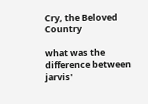Cry, the Beloved Country

what was the difference between jarvis'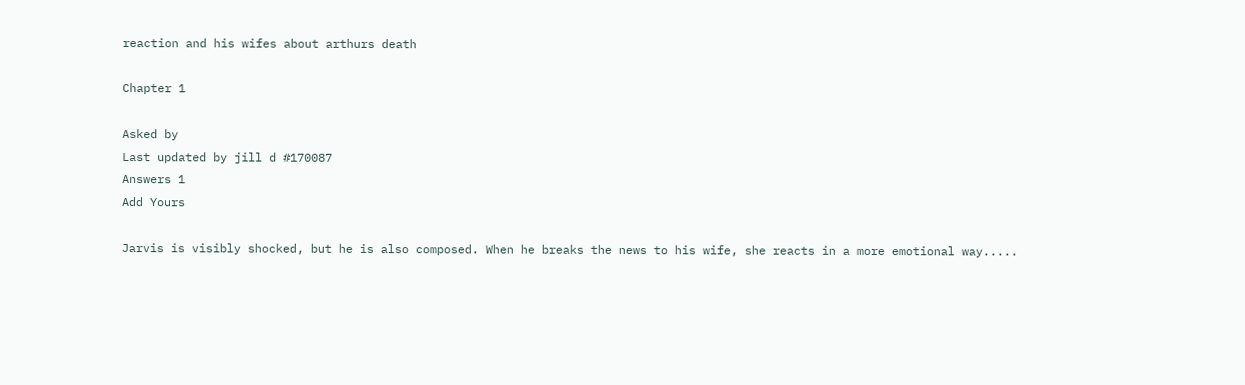reaction and his wifes about arthurs death

Chapter 1

Asked by
Last updated by jill d #170087
Answers 1
Add Yours

Jarvis is visibly shocked, but he is also composed. When he breaks the news to his wife, she reacts in a more emotional way.....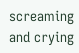screaming and crying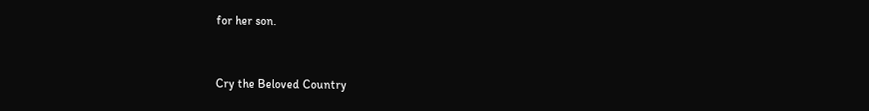for her son.


Cry the Beloved Country